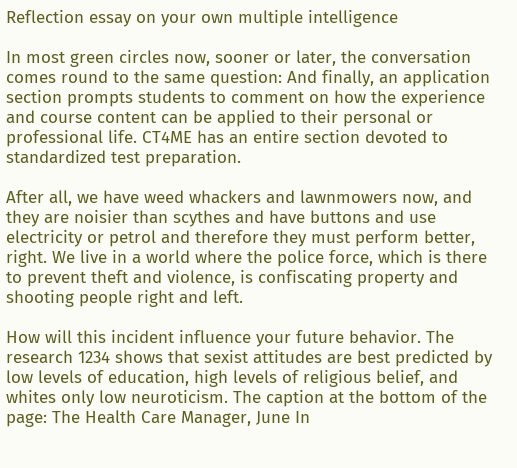Reflection essay on your own multiple intelligence

In most green circles now, sooner or later, the conversation comes round to the same question: And finally, an application section prompts students to comment on how the experience and course content can be applied to their personal or professional life. CT4ME has an entire section devoted to standardized test preparation.

After all, we have weed whackers and lawnmowers now, and they are noisier than scythes and have buttons and use electricity or petrol and therefore they must perform better, right. We live in a world where the police force, which is there to prevent theft and violence, is confiscating property and shooting people right and left.

How will this incident influence your future behavior. The research 1234 shows that sexist attitudes are best predicted by low levels of education, high levels of religious belief, and whites only low neuroticism. The caption at the bottom of the page: The Health Care Manager, June In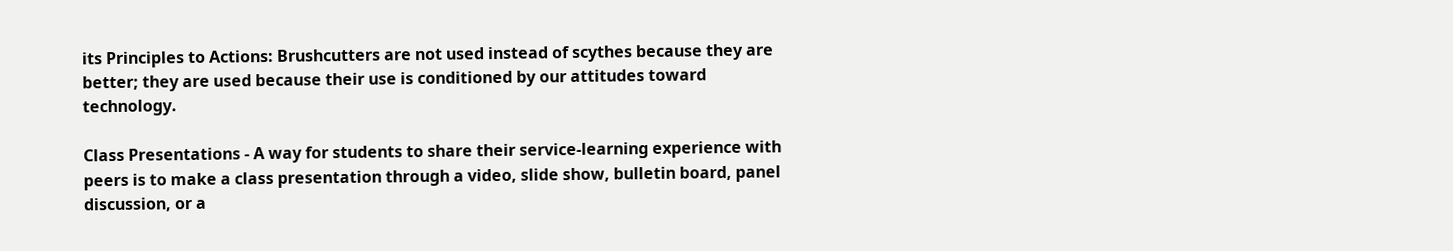its Principles to Actions: Brushcutters are not used instead of scythes because they are better; they are used because their use is conditioned by our attitudes toward technology.

Class Presentations - A way for students to share their service-learning experience with peers is to make a class presentation through a video, slide show, bulletin board, panel discussion, or a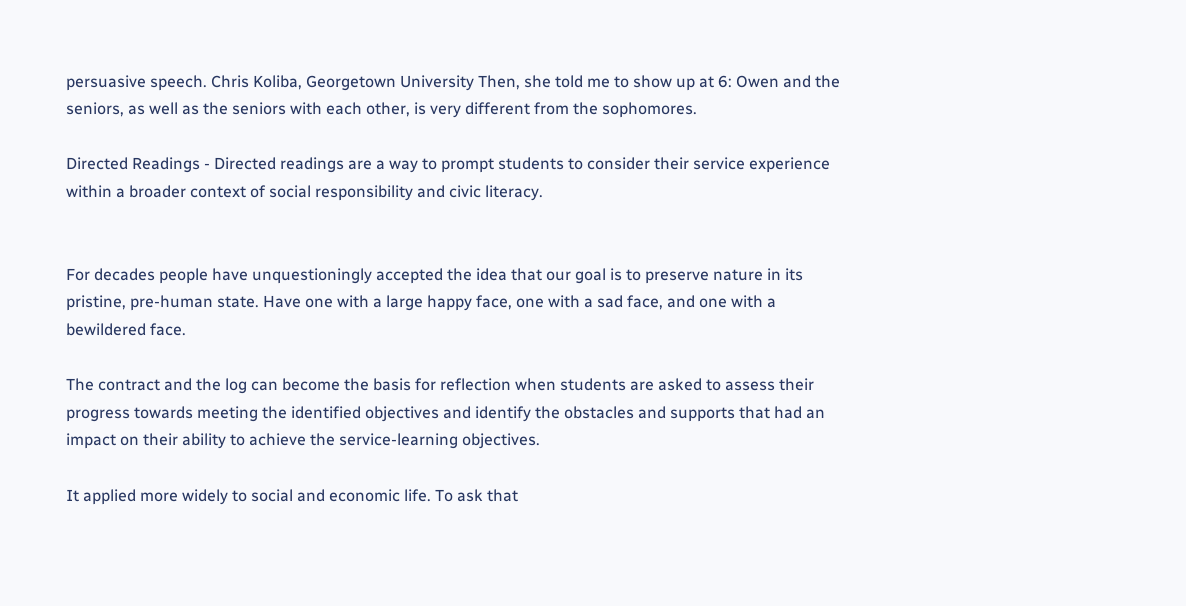persuasive speech. Chris Koliba, Georgetown University Then, she told me to show up at 6: Owen and the seniors, as well as the seniors with each other, is very different from the sophomores.

Directed Readings - Directed readings are a way to prompt students to consider their service experience within a broader context of social responsibility and civic literacy.


For decades people have unquestioningly accepted the idea that our goal is to preserve nature in its pristine, pre-human state. Have one with a large happy face, one with a sad face, and one with a bewildered face.

The contract and the log can become the basis for reflection when students are asked to assess their progress towards meeting the identified objectives and identify the obstacles and supports that had an impact on their ability to achieve the service-learning objectives.

It applied more widely to social and economic life. To ask that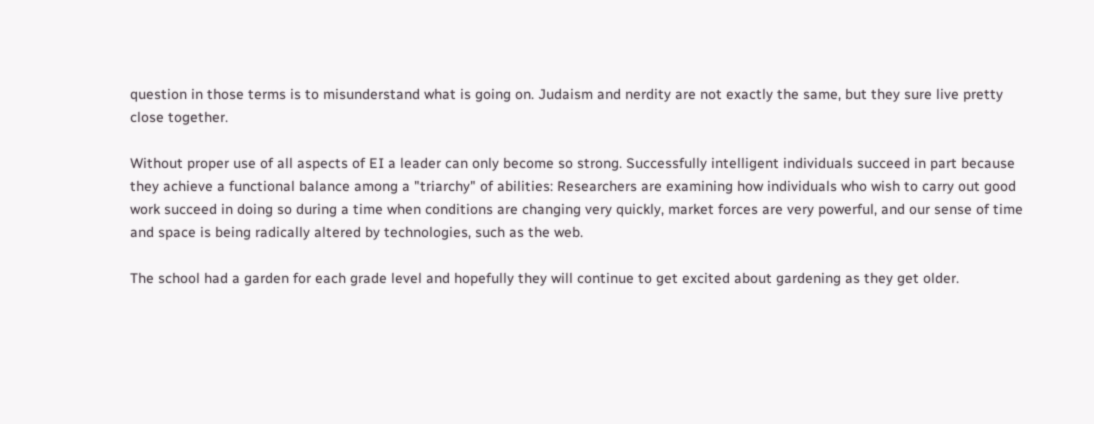question in those terms is to misunderstand what is going on. Judaism and nerdity are not exactly the same, but they sure live pretty close together.

Without proper use of all aspects of EI a leader can only become so strong. Successfully intelligent individuals succeed in part because they achieve a functional balance among a "triarchy" of abilities: Researchers are examining how individuals who wish to carry out good work succeed in doing so during a time when conditions are changing very quickly, market forces are very powerful, and our sense of time and space is being radically altered by technologies, such as the web.

The school had a garden for each grade level and hopefully they will continue to get excited about gardening as they get older.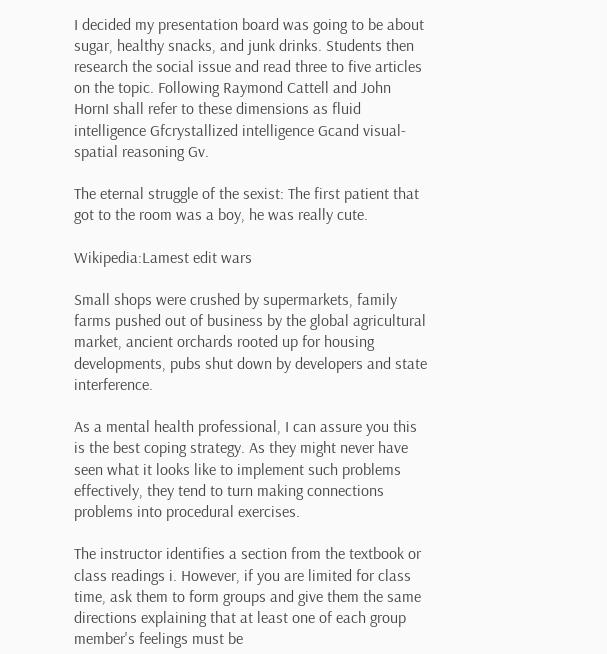I decided my presentation board was going to be about sugar, healthy snacks, and junk drinks. Students then research the social issue and read three to five articles on the topic. Following Raymond Cattell and John HornI shall refer to these dimensions as fluid intelligence Gfcrystallized intelligence Gcand visual-spatial reasoning Gv.

The eternal struggle of the sexist: The first patient that got to the room was a boy, he was really cute.

Wikipedia:Lamest edit wars

Small shops were crushed by supermarkets, family farms pushed out of business by the global agricultural market, ancient orchards rooted up for housing developments, pubs shut down by developers and state interference.

As a mental health professional, I can assure you this is the best coping strategy. As they might never have seen what it looks like to implement such problems effectively, they tend to turn making connections problems into procedural exercises.

The instructor identifies a section from the textbook or class readings i. However, if you are limited for class time, ask them to form groups and give them the same directions explaining that at least one of each group member's feelings must be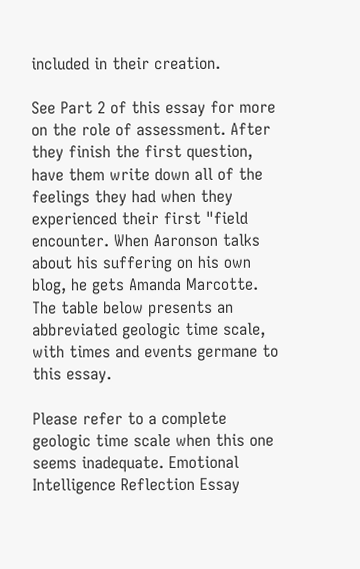included in their creation.

See Part 2 of this essay for more on the role of assessment. After they finish the first question, have them write down all of the feelings they had when they experienced their first "field encounter. When Aaronson talks about his suffering on his own blog, he gets Amanda Marcotte. The table below presents an abbreviated geologic time scale, with times and events germane to this essay.

Please refer to a complete geologic time scale when this one seems inadequate. Emotional Intelligence Reflection Essay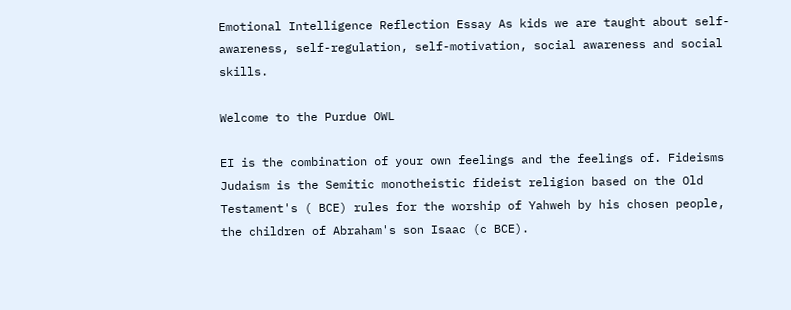Emotional Intelligence Reflection Essay As kids we are taught about self-awareness, self-regulation, self-motivation, social awareness and social skills.

Welcome to the Purdue OWL

EI is the combination of your own feelings and the feelings of. Fideisms Judaism is the Semitic monotheistic fideist religion based on the Old Testament's ( BCE) rules for the worship of Yahweh by his chosen people, the children of Abraham's son Isaac (c BCE).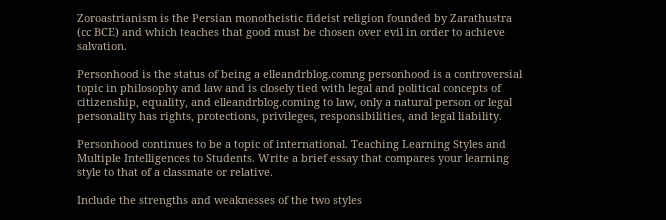Zoroastrianism is the Persian monotheistic fideist religion founded by Zarathustra (cc BCE) and which teaches that good must be chosen over evil in order to achieve salvation.

Personhood is the status of being a elleandrblog.comng personhood is a controversial topic in philosophy and law and is closely tied with legal and political concepts of citizenship, equality, and elleandrblog.coming to law, only a natural person or legal personality has rights, protections, privileges, responsibilities, and legal liability.

Personhood continues to be a topic of international. Teaching Learning Styles and Multiple Intelligences to Students. Write a brief essay that compares your learning style to that of a classmate or relative.

Include the strengths and weaknesses of the two styles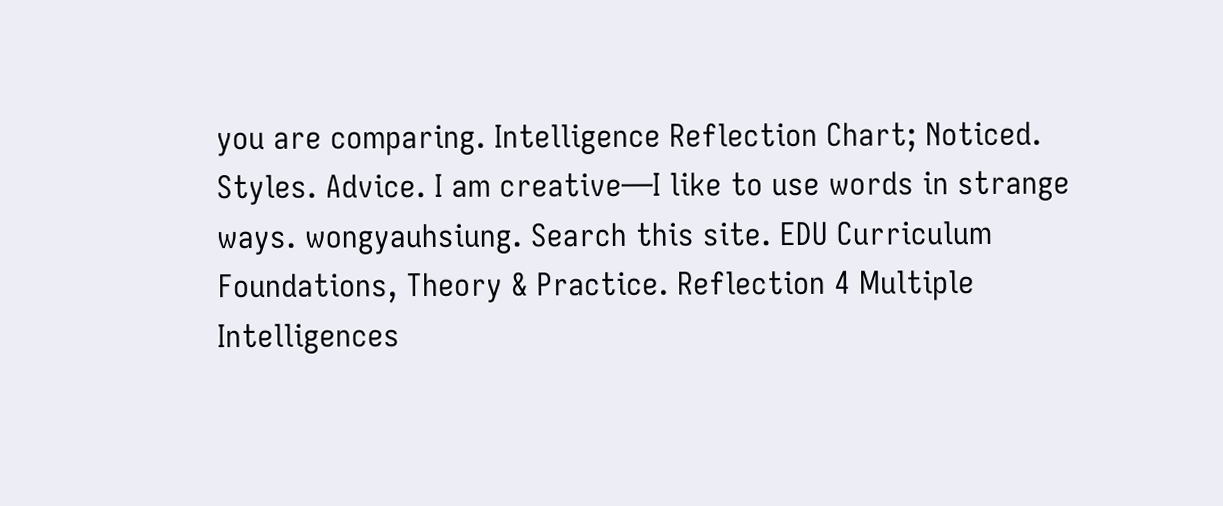you are comparing. Intelligence Reflection Chart; Noticed. Styles. Advice. I am creative—I like to use words in strange ways. wongyauhsiung. Search this site. EDU Curriculum Foundations, Theory & Practice. Reflection 4 Multiple Intelligences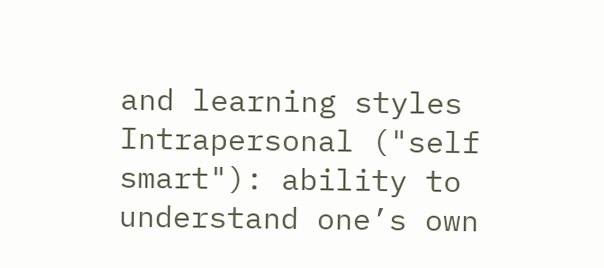and learning styles Intrapersonal ("self smart"): ability to understand one’s own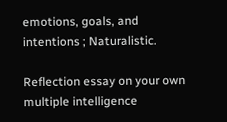emotions, goals, and intentions ; Naturalistic.

Reflection essay on your own multiple intelligence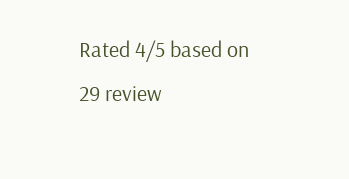Rated 4/5 based on 29 review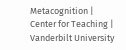Metacognition | Center for Teaching | Vanderbilt University